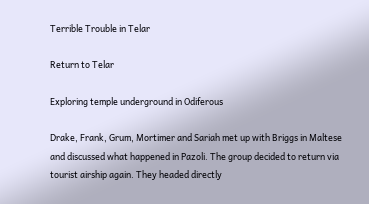Terrible Trouble in Telar

Return to Telar

Exploring temple underground in Odiferous

Drake, Frank, Grum, Mortimer and Sariah met up with Briggs in Maltese and discussed what happened in Pazoli. The group decided to return via tourist airship again. They headed directly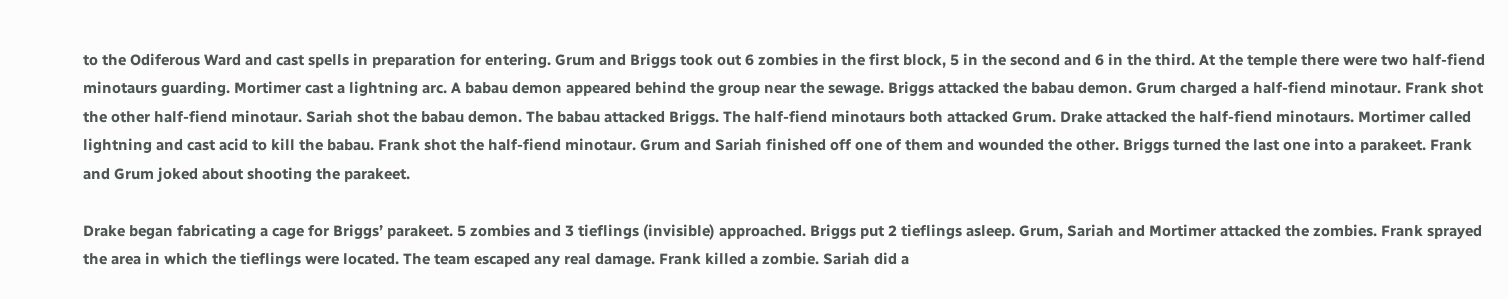to the Odiferous Ward and cast spells in preparation for entering. Grum and Briggs took out 6 zombies in the first block, 5 in the second and 6 in the third. At the temple there were two half-fiend minotaurs guarding. Mortimer cast a lightning arc. A babau demon appeared behind the group near the sewage. Briggs attacked the babau demon. Grum charged a half-fiend minotaur. Frank shot the other half-fiend minotaur. Sariah shot the babau demon. The babau attacked Briggs. The half-fiend minotaurs both attacked Grum. Drake attacked the half-fiend minotaurs. Mortimer called lightning and cast acid to kill the babau. Frank shot the half-fiend minotaur. Grum and Sariah finished off one of them and wounded the other. Briggs turned the last one into a parakeet. Frank and Grum joked about shooting the parakeet.

Drake began fabricating a cage for Briggs’ parakeet. 5 zombies and 3 tieflings (invisible) approached. Briggs put 2 tieflings asleep. Grum, Sariah and Mortimer attacked the zombies. Frank sprayed the area in which the tieflings were located. The team escaped any real damage. Frank killed a zombie. Sariah did a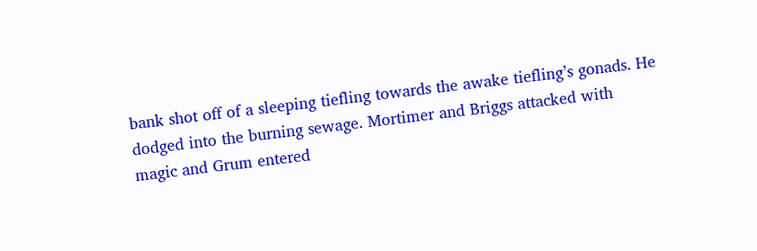bank shot off of a sleeping tiefling towards the awake tiefling’s gonads. He dodged into the burning sewage. Mortimer and Briggs attacked with magic and Grum entered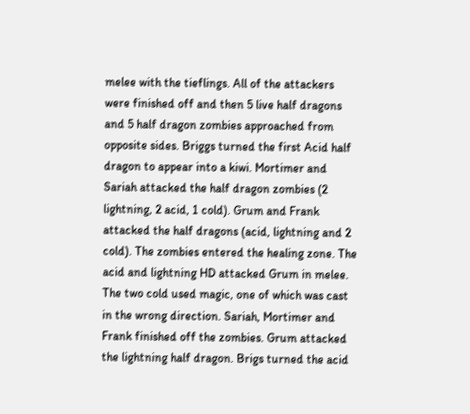melee with the tieflings. All of the attackers were finished off and then 5 live half dragons and 5 half dragon zombies approached from opposite sides. Briggs turned the first Acid half dragon to appear into a kiwi. Mortimer and Sariah attacked the half dragon zombies (2 lightning, 2 acid, 1 cold). Grum and Frank attacked the half dragons (acid, lightning and 2 cold). The zombies entered the healing zone. The acid and lightning HD attacked Grum in melee. The two cold used magic, one of which was cast in the wrong direction. Sariah, Mortimer and Frank finished off the zombies. Grum attacked the lightning half dragon. Brigs turned the acid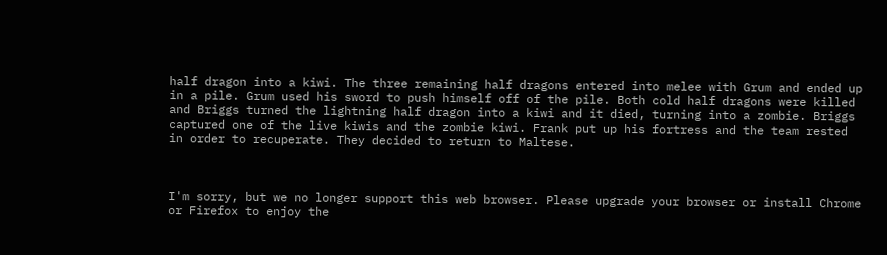half dragon into a kiwi. The three remaining half dragons entered into melee with Grum and ended up in a pile. Grum used his sword to push himself off of the pile. Both cold half dragons were killed and Briggs turned the lightning half dragon into a kiwi and it died, turning into a zombie. Briggs captured one of the live kiwis and the zombie kiwi. Frank put up his fortress and the team rested in order to recuperate. They decided to return to Maltese.



I'm sorry, but we no longer support this web browser. Please upgrade your browser or install Chrome or Firefox to enjoy the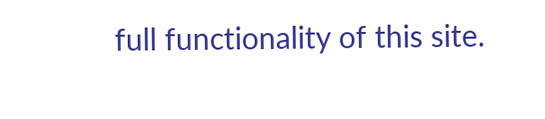full functionality of this site.